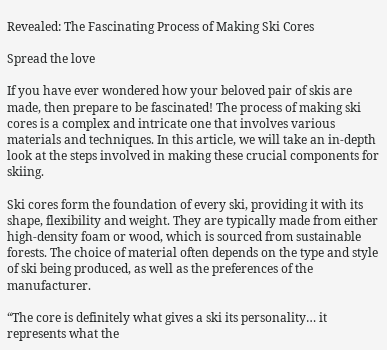Revealed: The Fascinating Process of Making Ski Cores

Spread the love

If you have ever wondered how your beloved pair of skis are made, then prepare to be fascinated! The process of making ski cores is a complex and intricate one that involves various materials and techniques. In this article, we will take an in-depth look at the steps involved in making these crucial components for skiing.

Ski cores form the foundation of every ski, providing it with its shape, flexibility and weight. They are typically made from either high-density foam or wood, which is sourced from sustainable forests. The choice of material often depends on the type and style of ski being produced, as well as the preferences of the manufacturer.

“The core is definitely what gives a ski its personality… it represents what the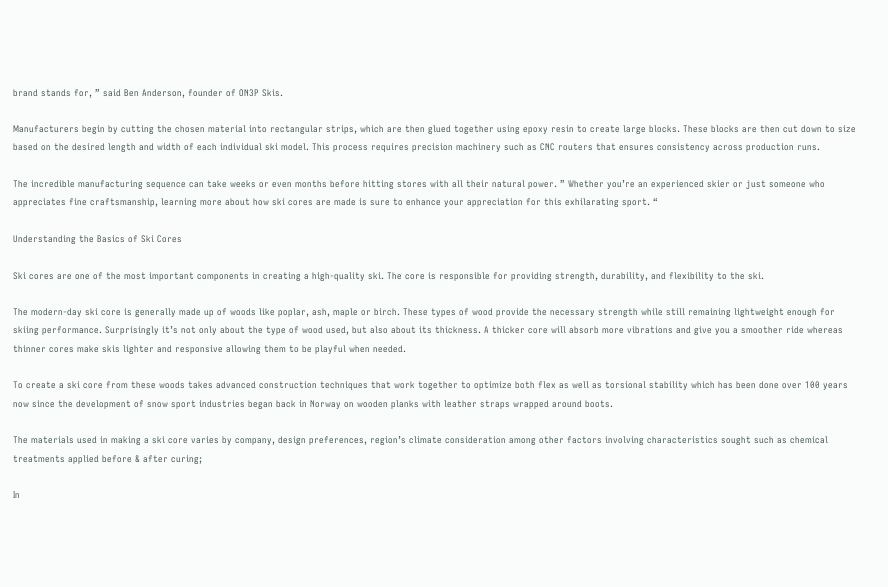brand stands for, ” said Ben Anderson, founder of ON3P Skis.

Manufacturers begin by cutting the chosen material into rectangular strips, which are then glued together using epoxy resin to create large blocks. These blocks are then cut down to size based on the desired length and width of each individual ski model. This process requires precision machinery such as CNC routers that ensures consistency across production runs.

The incredible manufacturing sequence can take weeks or even months before hitting stores with all their natural power. ” Whether you’re an experienced skier or just someone who appreciates fine craftsmanship, learning more about how ski cores are made is sure to enhance your appreciation for this exhilarating sport. “

Understanding the Basics of Ski Cores

Ski cores are one of the most important components in creating a high-quality ski. The core is responsible for providing strength, durability, and flexibility to the ski.

The modern-day ski core is generally made up of woods like poplar, ash, maple or birch. These types of wood provide the necessary strength while still remaining lightweight enough for skiing performance. Surprisingly it’s not only about the type of wood used, but also about its thickness. A thicker core will absorb more vibrations and give you a smoother ride whereas thinner cores make skis lighter and responsive allowing them to be playful when needed.

To create a ski core from these woods takes advanced construction techniques that work together to optimize both flex as well as torsional stability which has been done over 100 years now since the development of snow sport industries began back in Norway on wooden planks with leather straps wrapped around boots.

The materials used in making a ski core varies by company, design preferences, region’s climate consideration among other factors involving characteristics sought such as chemical treatments applied before & after curing;

In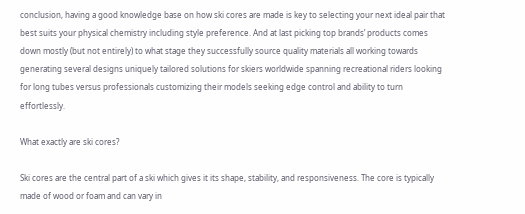conclusion, having a good knowledge base on how ski cores are made is key to selecting your next ideal pair that best suits your physical chemistry including style preference. And at last picking top brands’ products comes down mostly (but not entirely) to what stage they successfully source quality materials all working towards generating several designs uniquely tailored solutions for skiers worldwide spanning recreational riders looking for long tubes versus professionals customizing their models seeking edge control and ability to turn effortlessly.

What exactly are ski cores?

Ski cores are the central part of a ski which gives it its shape, stability, and responsiveness. The core is typically made of wood or foam and can vary in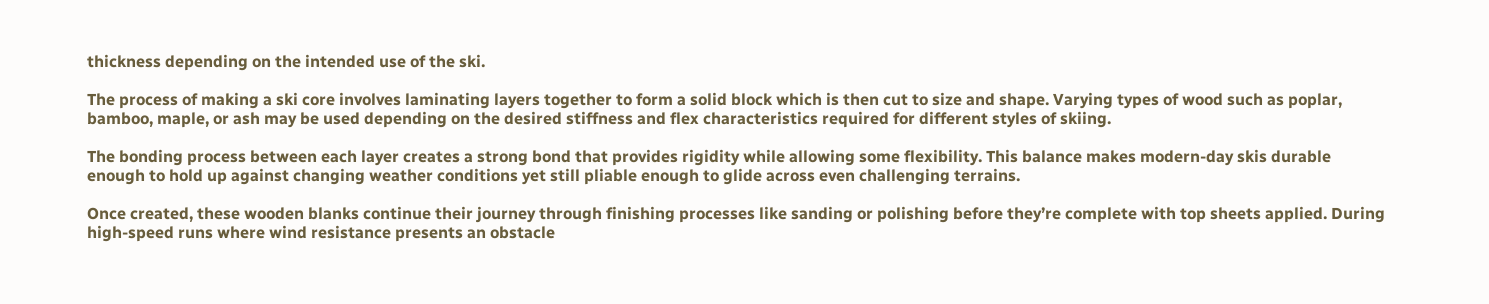thickness depending on the intended use of the ski.

The process of making a ski core involves laminating layers together to form a solid block which is then cut to size and shape. Varying types of wood such as poplar, bamboo, maple, or ash may be used depending on the desired stiffness and flex characteristics required for different styles of skiing.

The bonding process between each layer creates a strong bond that provides rigidity while allowing some flexibility. This balance makes modern-day skis durable enough to hold up against changing weather conditions yet still pliable enough to glide across even challenging terrains.

Once created, these wooden blanks continue their journey through finishing processes like sanding or polishing before they’re complete with top sheets applied. During high-speed runs where wind resistance presents an obstacle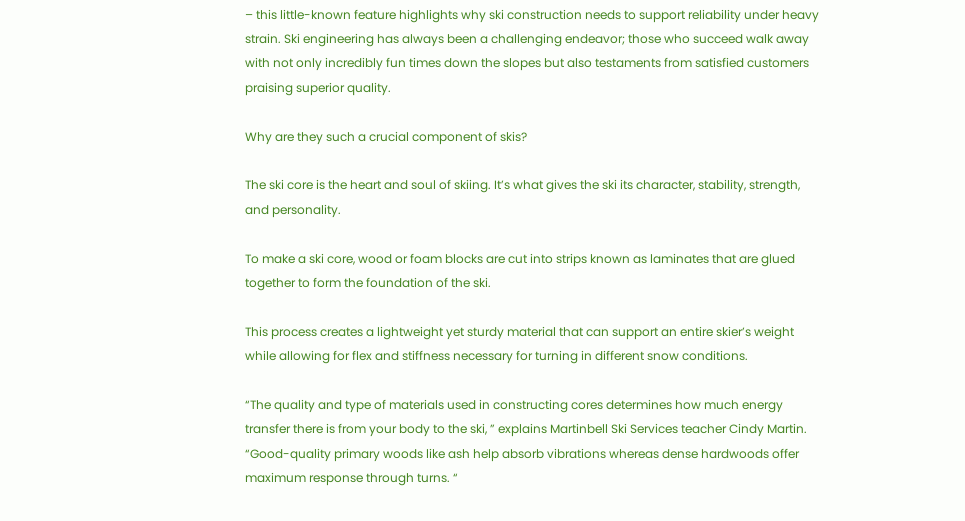– this little-known feature highlights why ski construction needs to support reliability under heavy strain. Ski engineering has always been a challenging endeavor; those who succeed walk away with not only incredibly fun times down the slopes but also testaments from satisfied customers praising superior quality.

Why are they such a crucial component of skis?

The ski core is the heart and soul of skiing. It’s what gives the ski its character, stability, strength, and personality.

To make a ski core, wood or foam blocks are cut into strips known as laminates that are glued together to form the foundation of the ski.

This process creates a lightweight yet sturdy material that can support an entire skier’s weight while allowing for flex and stiffness necessary for turning in different snow conditions.

“The quality and type of materials used in constructing cores determines how much energy transfer there is from your body to the ski, ” explains Martinbell Ski Services teacher Cindy Martin. “Good-quality primary woods like ash help absorb vibrations whereas dense hardwoods offer maximum response through turns. “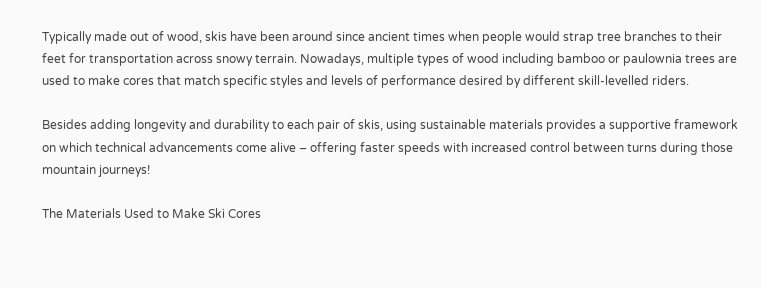Typically made out of wood, skis have been around since ancient times when people would strap tree branches to their feet for transportation across snowy terrain. Nowadays, multiple types of wood including bamboo or paulownia trees are used to make cores that match specific styles and levels of performance desired by different skill-levelled riders.

Besides adding longevity and durability to each pair of skis, using sustainable materials provides a supportive framework on which technical advancements come alive – offering faster speeds with increased control between turns during those mountain journeys!

The Materials Used to Make Ski Cores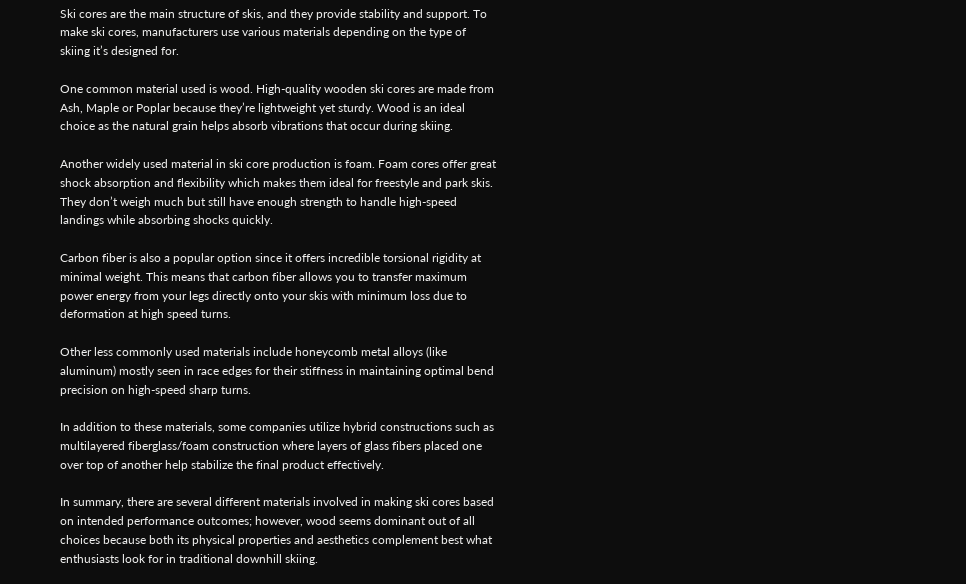Ski cores are the main structure of skis, and they provide stability and support. To make ski cores, manufacturers use various materials depending on the type of skiing it’s designed for.

One common material used is wood. High-quality wooden ski cores are made from Ash, Maple or Poplar because they’re lightweight yet sturdy. Wood is an ideal choice as the natural grain helps absorb vibrations that occur during skiing.

Another widely used material in ski core production is foam. Foam cores offer great shock absorption and flexibility which makes them ideal for freestyle and park skis. They don’t weigh much but still have enough strength to handle high-speed landings while absorbing shocks quickly.

Carbon fiber is also a popular option since it offers incredible torsional rigidity at minimal weight. This means that carbon fiber allows you to transfer maximum power energy from your legs directly onto your skis with minimum loss due to deformation at high speed turns.

Other less commonly used materials include honeycomb metal alloys (like aluminum) mostly seen in race edges for their stiffness in maintaining optimal bend precision on high-speed sharp turns.

In addition to these materials, some companies utilize hybrid constructions such as multilayered fiberglass/foam construction where layers of glass fibers placed one over top of another help stabilize the final product effectively.

In summary, there are several different materials involved in making ski cores based on intended performance outcomes; however, wood seems dominant out of all choices because both its physical properties and aesthetics complement best what enthusiasts look for in traditional downhill skiing.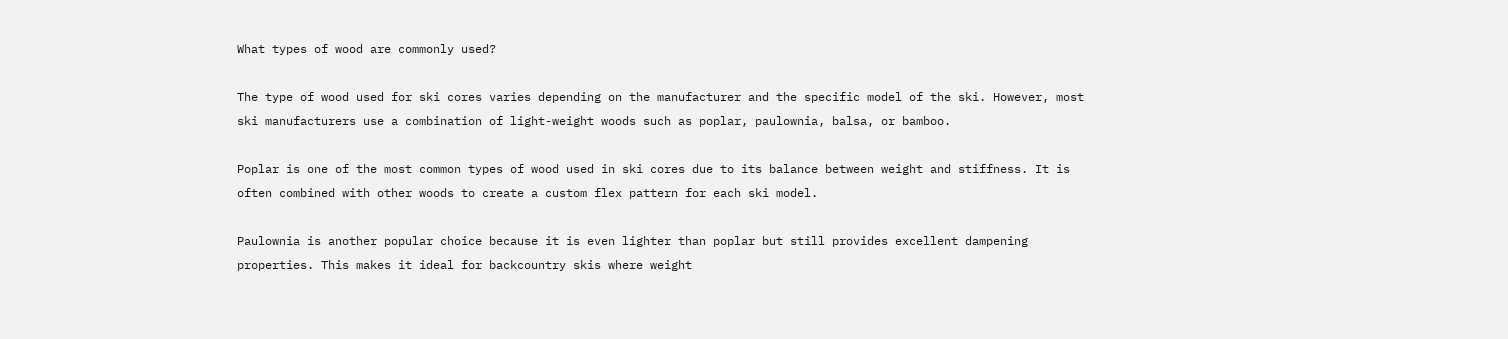What types of wood are commonly used?

The type of wood used for ski cores varies depending on the manufacturer and the specific model of the ski. However, most ski manufacturers use a combination of light-weight woods such as poplar, paulownia, balsa, or bamboo.

Poplar is one of the most common types of wood used in ski cores due to its balance between weight and stiffness. It is often combined with other woods to create a custom flex pattern for each ski model.

Paulownia is another popular choice because it is even lighter than poplar but still provides excellent dampening properties. This makes it ideal for backcountry skis where weight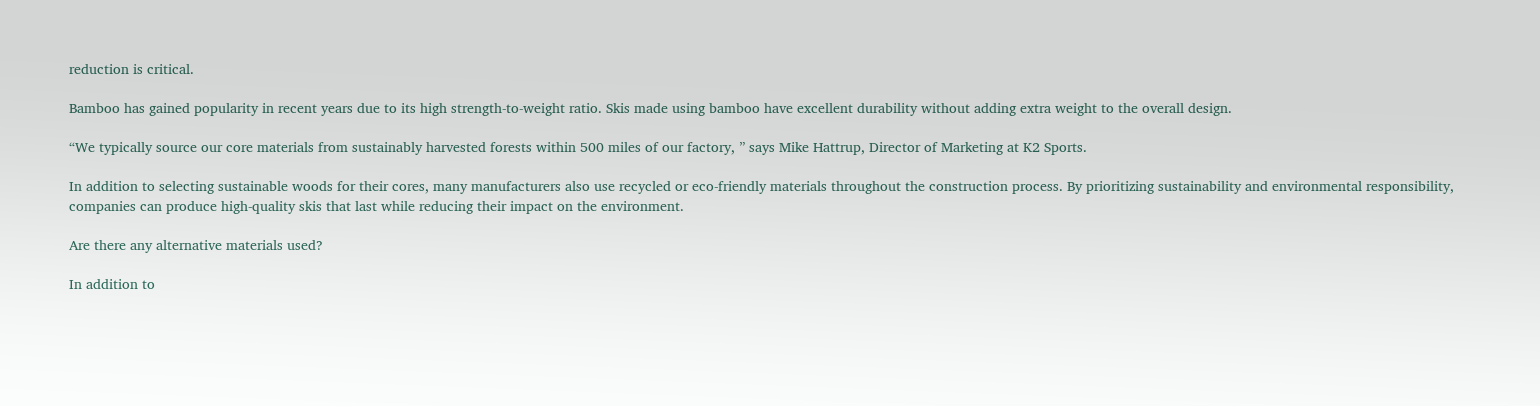reduction is critical.

Bamboo has gained popularity in recent years due to its high strength-to-weight ratio. Skis made using bamboo have excellent durability without adding extra weight to the overall design.

“We typically source our core materials from sustainably harvested forests within 500 miles of our factory, ” says Mike Hattrup, Director of Marketing at K2 Sports.

In addition to selecting sustainable woods for their cores, many manufacturers also use recycled or eco-friendly materials throughout the construction process. By prioritizing sustainability and environmental responsibility, companies can produce high-quality skis that last while reducing their impact on the environment.

Are there any alternative materials used?

In addition to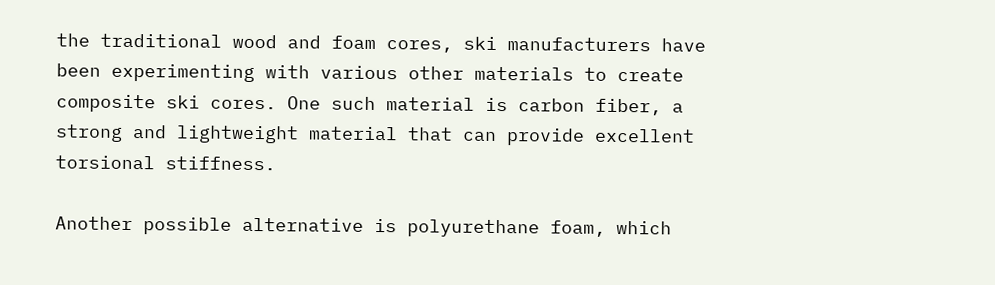the traditional wood and foam cores, ski manufacturers have been experimenting with various other materials to create composite ski cores. One such material is carbon fiber, a strong and lightweight material that can provide excellent torsional stiffness.

Another possible alternative is polyurethane foam, which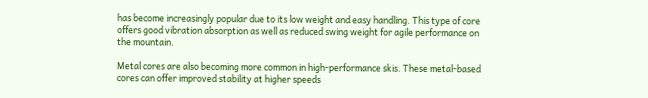has become increasingly popular due to its low weight and easy handling. This type of core offers good vibration absorption as well as reduced swing weight for agile performance on the mountain.

Metal cores are also becoming more common in high-performance skis. These metal-based cores can offer improved stability at higher speeds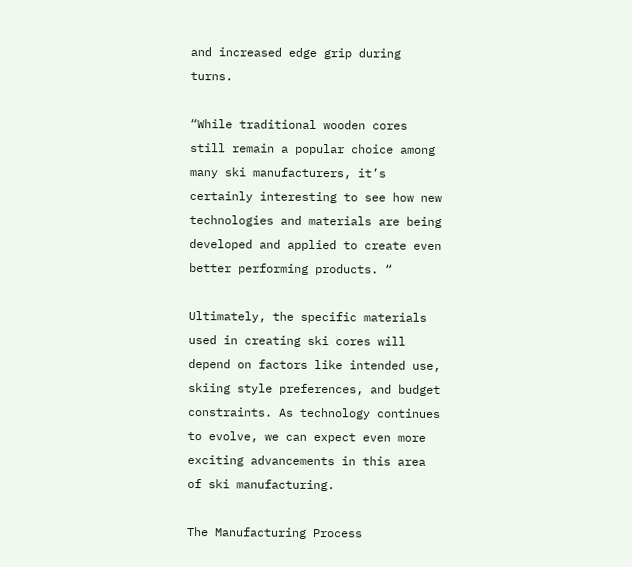and increased edge grip during turns.

“While traditional wooden cores still remain a popular choice among many ski manufacturers, it’s certainly interesting to see how new technologies and materials are being developed and applied to create even better performing products. “

Ultimately, the specific materials used in creating ski cores will depend on factors like intended use, skiing style preferences, and budget constraints. As technology continues to evolve, we can expect even more exciting advancements in this area of ski manufacturing.

The Manufacturing Process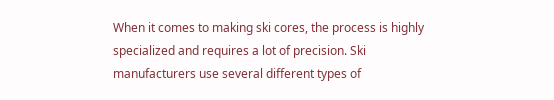When it comes to making ski cores, the process is highly specialized and requires a lot of precision. Ski manufacturers use several different types of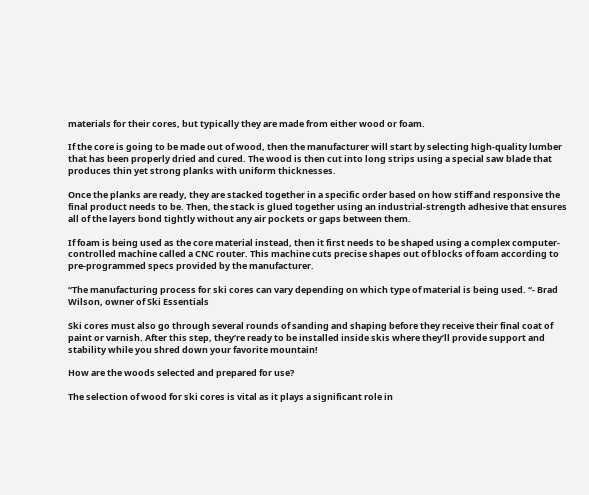materials for their cores, but typically they are made from either wood or foam.

If the core is going to be made out of wood, then the manufacturer will start by selecting high-quality lumber that has been properly dried and cured. The wood is then cut into long strips using a special saw blade that produces thin yet strong planks with uniform thicknesses.

Once the planks are ready, they are stacked together in a specific order based on how stiff and responsive the final product needs to be. Then, the stack is glued together using an industrial-strength adhesive that ensures all of the layers bond tightly without any air pockets or gaps between them.

If foam is being used as the core material instead, then it first needs to be shaped using a complex computer-controlled machine called a CNC router. This machine cuts precise shapes out of blocks of foam according to pre-programmed specs provided by the manufacturer.

“The manufacturing process for ski cores can vary depending on which type of material is being used. “- Brad Wilson, owner of Ski Essentials

Ski cores must also go through several rounds of sanding and shaping before they receive their final coat of paint or varnish. After this step, they’re ready to be installed inside skis where they’ll provide support and stability while you shred down your favorite mountain!

How are the woods selected and prepared for use?

The selection of wood for ski cores is vital as it plays a significant role in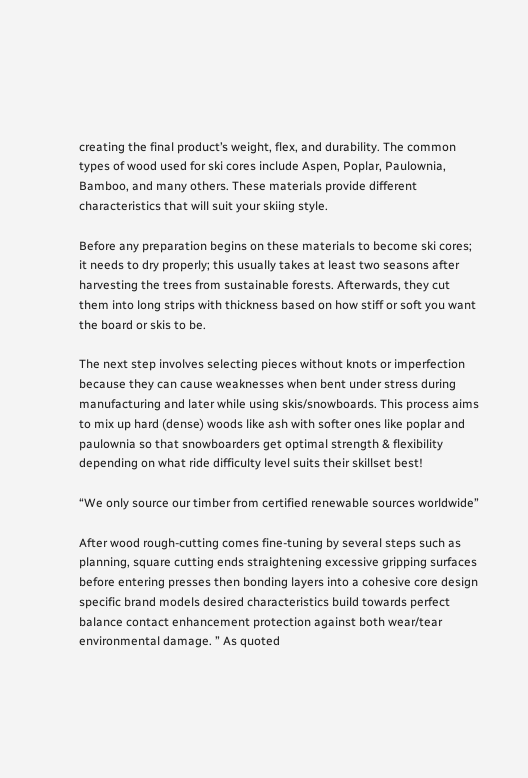creating the final product’s weight, flex, and durability. The common types of wood used for ski cores include Aspen, Poplar, Paulownia, Bamboo, and many others. These materials provide different characteristics that will suit your skiing style.

Before any preparation begins on these materials to become ski cores; it needs to dry properly; this usually takes at least two seasons after harvesting the trees from sustainable forests. Afterwards, they cut them into long strips with thickness based on how stiff or soft you want the board or skis to be.

The next step involves selecting pieces without knots or imperfection because they can cause weaknesses when bent under stress during manufacturing and later while using skis/snowboards. This process aims to mix up hard (dense) woods like ash with softer ones like poplar and paulownia so that snowboarders get optimal strength & flexibility depending on what ride difficulty level suits their skillset best!

“We only source our timber from certified renewable sources worldwide”

After wood rough-cutting comes fine-tuning by several steps such as planning, square cutting ends straightening excessive gripping surfaces before entering presses then bonding layers into a cohesive core design specific brand models desired characteristics build towards perfect balance contact enhancement protection against both wear/tear environmental damage. ” As quoted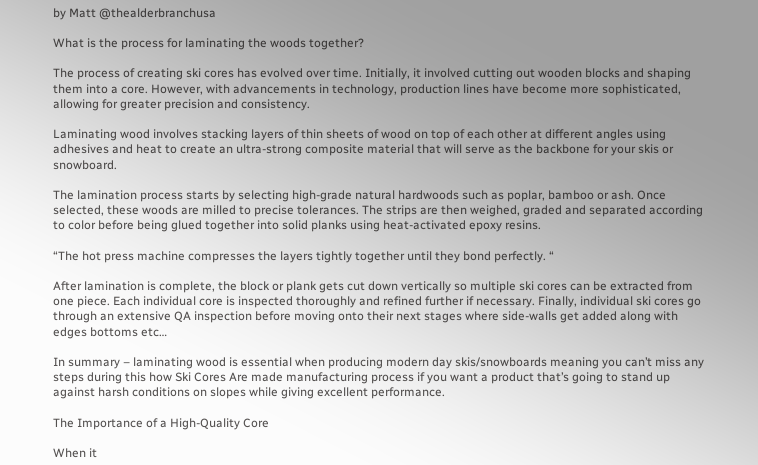by Matt @thealderbranchusa

What is the process for laminating the woods together?

The process of creating ski cores has evolved over time. Initially, it involved cutting out wooden blocks and shaping them into a core. However, with advancements in technology, production lines have become more sophisticated, allowing for greater precision and consistency.

Laminating wood involves stacking layers of thin sheets of wood on top of each other at different angles using adhesives and heat to create an ultra-strong composite material that will serve as the backbone for your skis or snowboard.

The lamination process starts by selecting high-grade natural hardwoods such as poplar, bamboo or ash. Once selected, these woods are milled to precise tolerances. The strips are then weighed, graded and separated according to color before being glued together into solid planks using heat-activated epoxy resins.

“The hot press machine compresses the layers tightly together until they bond perfectly. “

After lamination is complete, the block or plank gets cut down vertically so multiple ski cores can be extracted from one piece. Each individual core is inspected thoroughly and refined further if necessary. Finally, individual ski cores go through an extensive QA inspection before moving onto their next stages where side-walls get added along with edges bottoms etc…

In summary – laminating wood is essential when producing modern day skis/snowboards meaning you can’t miss any steps during this how Ski Cores Are made manufacturing process if you want a product that’s going to stand up against harsh conditions on slopes while giving excellent performance.

The Importance of a High-Quality Core

When it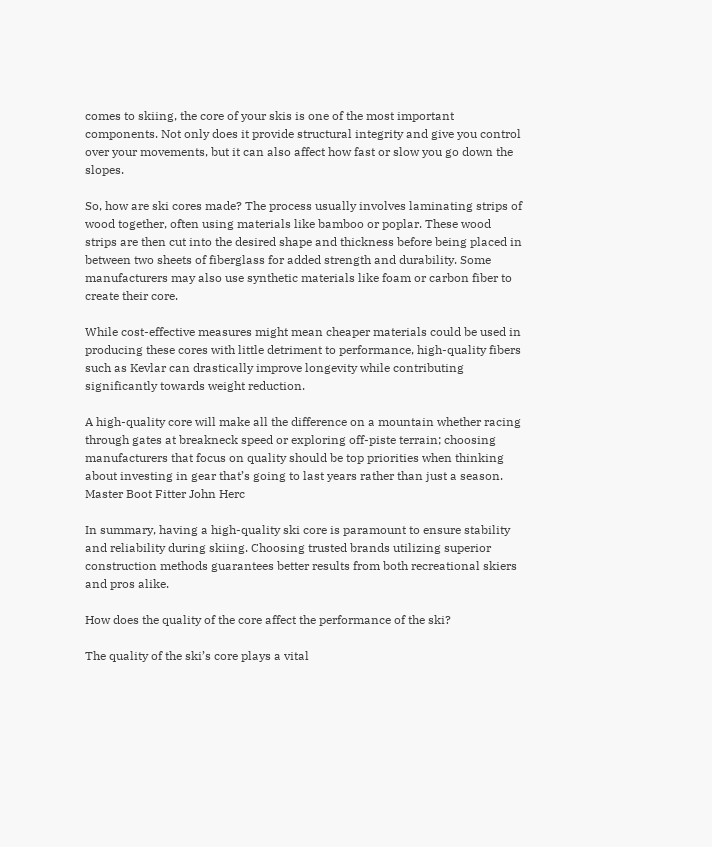comes to skiing, the core of your skis is one of the most important components. Not only does it provide structural integrity and give you control over your movements, but it can also affect how fast or slow you go down the slopes.

So, how are ski cores made? The process usually involves laminating strips of wood together, often using materials like bamboo or poplar. These wood strips are then cut into the desired shape and thickness before being placed in between two sheets of fiberglass for added strength and durability. Some manufacturers may also use synthetic materials like foam or carbon fiber to create their core.

While cost-effective measures might mean cheaper materials could be used in producing these cores with little detriment to performance, high-quality fibers such as Kevlar can drastically improve longevity while contributing significantly towards weight reduction.

A high-quality core will make all the difference on a mountain whether racing through gates at breakneck speed or exploring off-piste terrain; choosing manufacturers that focus on quality should be top priorities when thinking about investing in gear that’s going to last years rather than just a season. Master Boot Fitter John Herc

In summary, having a high-quality ski core is paramount to ensure stability and reliability during skiing. Choosing trusted brands utilizing superior construction methods guarantees better results from both recreational skiers and pros alike.

How does the quality of the core affect the performance of the ski?

The quality of the ski’s core plays a vital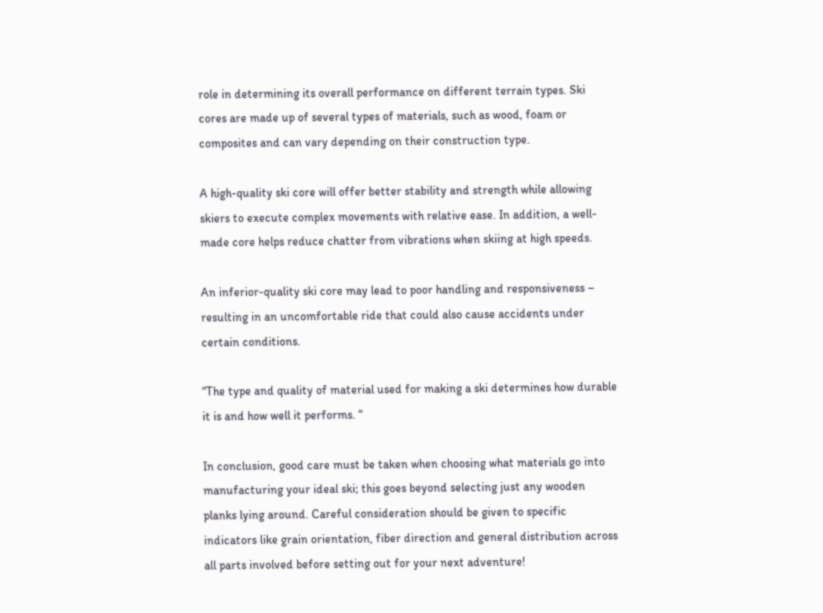role in determining its overall performance on different terrain types. Ski cores are made up of several types of materials, such as wood, foam or composites and can vary depending on their construction type.

A high-quality ski core will offer better stability and strength while allowing skiers to execute complex movements with relative ease. In addition, a well-made core helps reduce chatter from vibrations when skiing at high speeds.

An inferior-quality ski core may lead to poor handling and responsiveness – resulting in an uncomfortable ride that could also cause accidents under certain conditions.

“The type and quality of material used for making a ski determines how durable it is and how well it performs. “

In conclusion, good care must be taken when choosing what materials go into manufacturing your ideal ski; this goes beyond selecting just any wooden planks lying around. Careful consideration should be given to specific indicators like grain orientation, fiber direction and general distribution across all parts involved before setting out for your next adventure!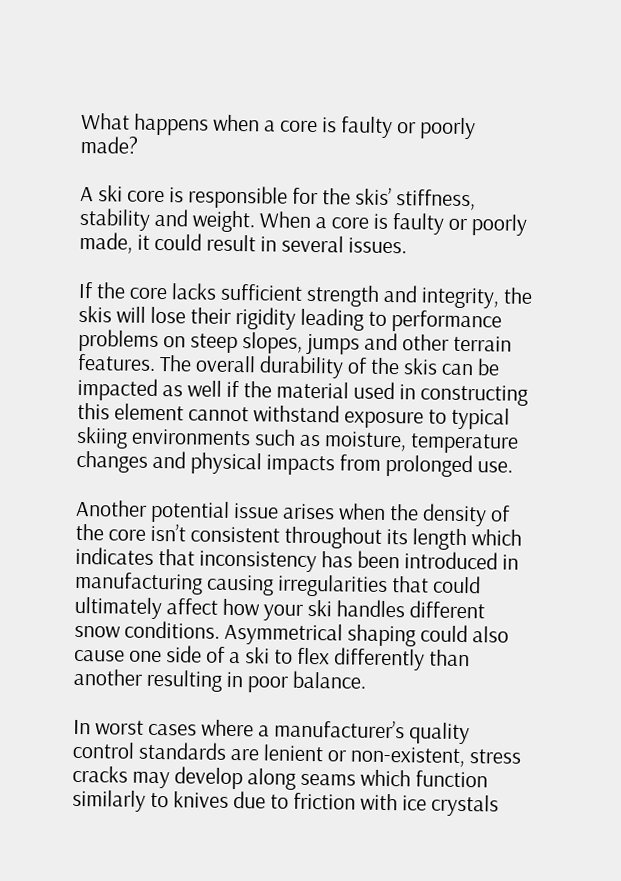What happens when a core is faulty or poorly made?

A ski core is responsible for the skis’ stiffness, stability and weight. When a core is faulty or poorly made, it could result in several issues.

If the core lacks sufficient strength and integrity, the skis will lose their rigidity leading to performance problems on steep slopes, jumps and other terrain features. The overall durability of the skis can be impacted as well if the material used in constructing this element cannot withstand exposure to typical skiing environments such as moisture, temperature changes and physical impacts from prolonged use.

Another potential issue arises when the density of the core isn’t consistent throughout its length which indicates that inconsistency has been introduced in manufacturing causing irregularities that could ultimately affect how your ski handles different snow conditions. Asymmetrical shaping could also cause one side of a ski to flex differently than another resulting in poor balance.

In worst cases where a manufacturer’s quality control standards are lenient or non-existent, stress cracks may develop along seams which function similarly to knives due to friction with ice crystals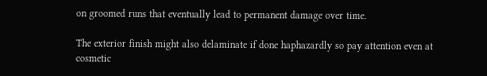on groomed runs that eventually lead to permanent damage over time.

The exterior finish might also delaminate if done haphazardly so pay attention even at cosmetic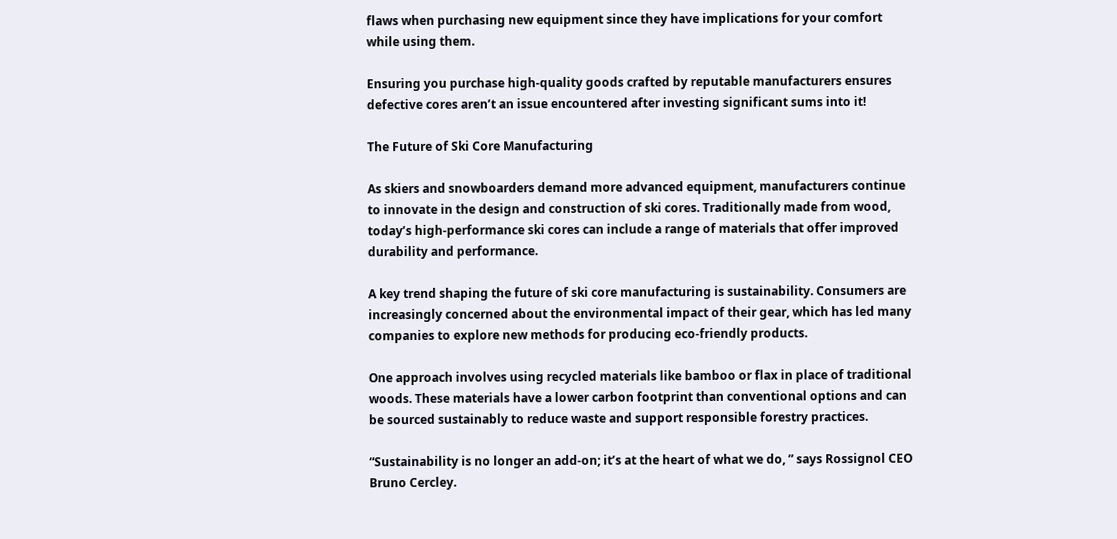flaws when purchasing new equipment since they have implications for your comfort while using them.

Ensuring you purchase high-quality goods crafted by reputable manufacturers ensures defective cores aren’t an issue encountered after investing significant sums into it!

The Future of Ski Core Manufacturing

As skiers and snowboarders demand more advanced equipment, manufacturers continue to innovate in the design and construction of ski cores. Traditionally made from wood, today’s high-performance ski cores can include a range of materials that offer improved durability and performance.

A key trend shaping the future of ski core manufacturing is sustainability. Consumers are increasingly concerned about the environmental impact of their gear, which has led many companies to explore new methods for producing eco-friendly products.

One approach involves using recycled materials like bamboo or flax in place of traditional woods. These materials have a lower carbon footprint than conventional options and can be sourced sustainably to reduce waste and support responsible forestry practices.

“Sustainability is no longer an add-on; it’s at the heart of what we do, ” says Rossignol CEO Bruno Cercley.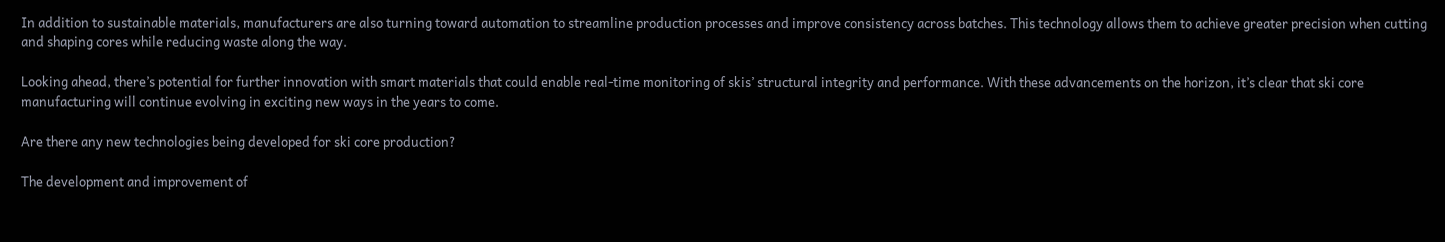In addition to sustainable materials, manufacturers are also turning toward automation to streamline production processes and improve consistency across batches. This technology allows them to achieve greater precision when cutting and shaping cores while reducing waste along the way.

Looking ahead, there’s potential for further innovation with smart materials that could enable real-time monitoring of skis’ structural integrity and performance. With these advancements on the horizon, it’s clear that ski core manufacturing will continue evolving in exciting new ways in the years to come.

Are there any new technologies being developed for ski core production?

The development and improvement of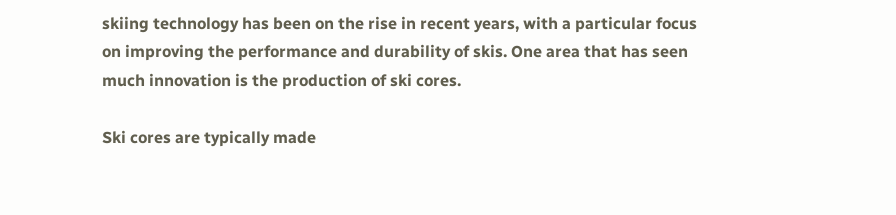skiing technology has been on the rise in recent years, with a particular focus on improving the performance and durability of skis. One area that has seen much innovation is the production of ski cores.

Ski cores are typically made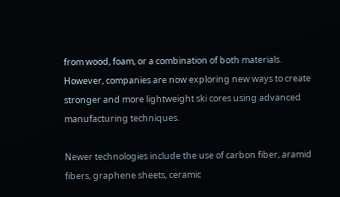from wood, foam, or a combination of both materials. However, companies are now exploring new ways to create stronger and more lightweight ski cores using advanced manufacturing techniques.

Newer technologies include the use of carbon fiber, aramid fibers, graphene sheets, ceramic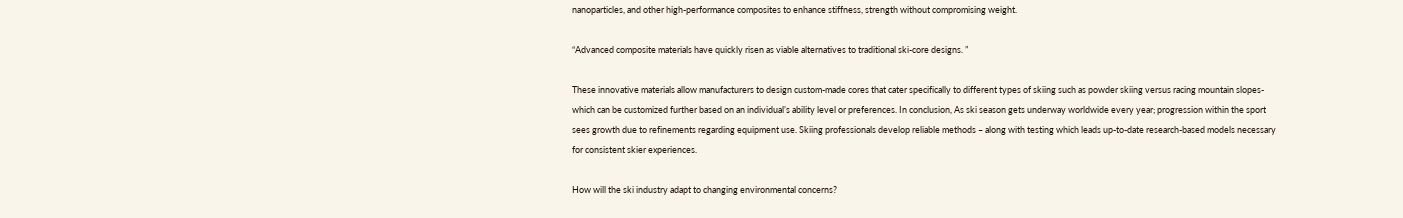nanoparticles, and other high-performance composites to enhance stiffness, strength without compromising weight.

“Advanced composite materials have quickly risen as viable alternatives to traditional ski-core designs. ”

These innovative materials allow manufacturers to design custom-made cores that cater specifically to different types of skiing such as powder skiing versus racing mountain slopes- which can be customized further based on an individual’s ability level or preferences. In conclusion, As ski season gets underway worldwide every year; progression within the sport sees growth due to refinements regarding equipment use. Skiing professionals develop reliable methods – along with testing which leads up-to-date research-based models necessary for consistent skier experiences.

How will the ski industry adapt to changing environmental concerns?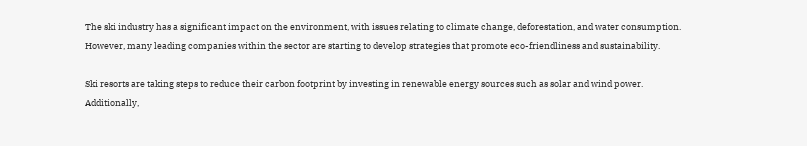The ski industry has a significant impact on the environment, with issues relating to climate change, deforestation, and water consumption. However, many leading companies within the sector are starting to develop strategies that promote eco-friendliness and sustainability.

Ski resorts are taking steps to reduce their carbon footprint by investing in renewable energy sources such as solar and wind power. Additionally,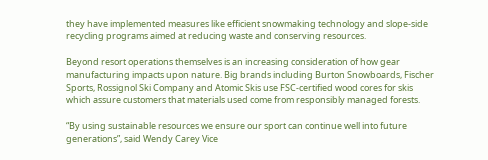they have implemented measures like efficient snowmaking technology and slope-side recycling programs aimed at reducing waste and conserving resources.

Beyond resort operations themselves is an increasing consideration of how gear manufacturing impacts upon nature. Big brands including Burton Snowboards, Fischer Sports, Rossignol Ski Company and Atomic Skis use FSC-certified wood cores for skis which assure customers that materials used come from responsibly managed forests.

“By using sustainable resources we ensure our sport can continue well into future generations”, said Wendy Carey Vice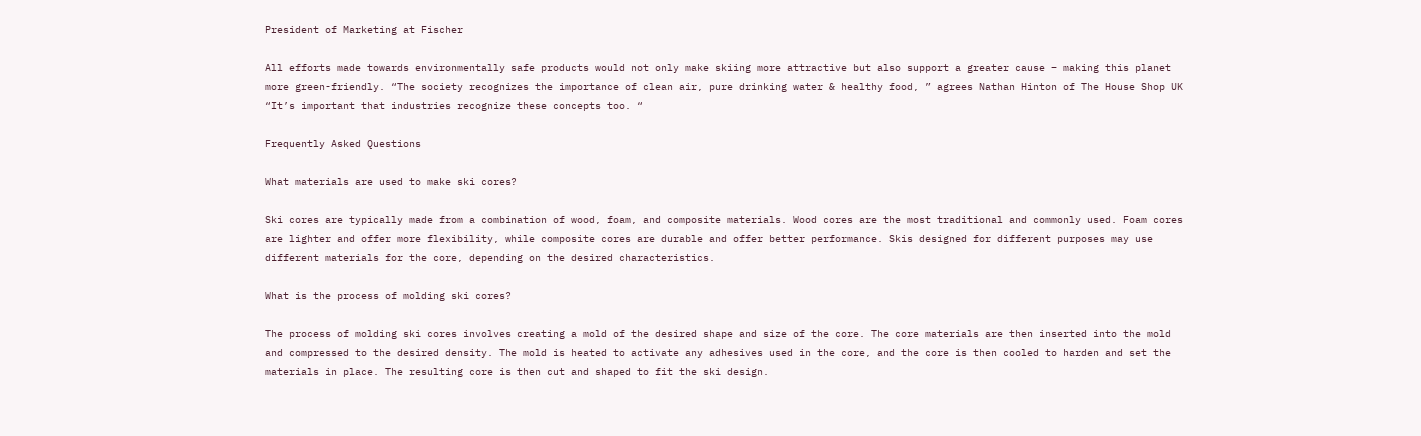President of Marketing at Fischer

All efforts made towards environmentally safe products would not only make skiing more attractive but also support a greater cause – making this planet more green-friendly. “The society recognizes the importance of clean air, pure drinking water & healthy food, ” agrees Nathan Hinton of The House Shop UK “It’s important that industries recognize these concepts too. “

Frequently Asked Questions

What materials are used to make ski cores?

Ski cores are typically made from a combination of wood, foam, and composite materials. Wood cores are the most traditional and commonly used. Foam cores are lighter and offer more flexibility, while composite cores are durable and offer better performance. Skis designed for different purposes may use different materials for the core, depending on the desired characteristics.

What is the process of molding ski cores?

The process of molding ski cores involves creating a mold of the desired shape and size of the core. The core materials are then inserted into the mold and compressed to the desired density. The mold is heated to activate any adhesives used in the core, and the core is then cooled to harden and set the materials in place. The resulting core is then cut and shaped to fit the ski design.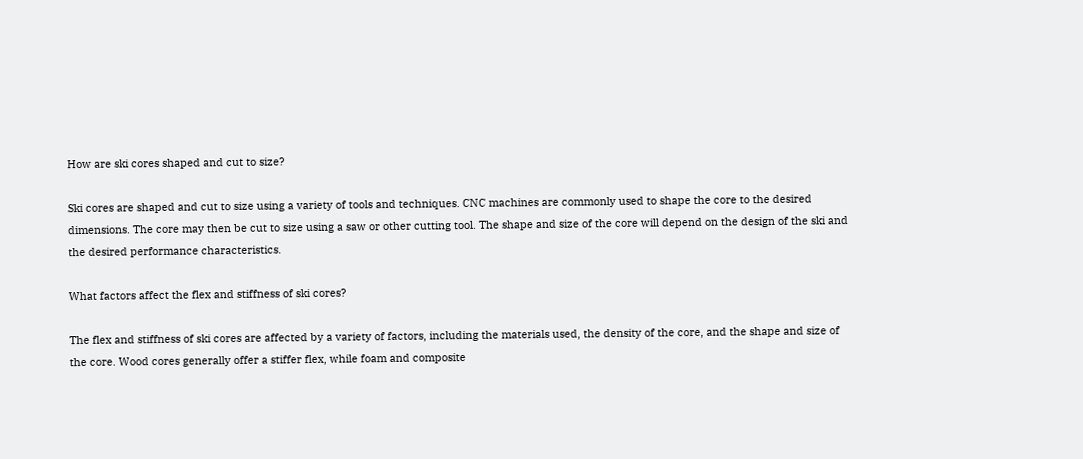How are ski cores shaped and cut to size?

Ski cores are shaped and cut to size using a variety of tools and techniques. CNC machines are commonly used to shape the core to the desired dimensions. The core may then be cut to size using a saw or other cutting tool. The shape and size of the core will depend on the design of the ski and the desired performance characteristics.

What factors affect the flex and stiffness of ski cores?

The flex and stiffness of ski cores are affected by a variety of factors, including the materials used, the density of the core, and the shape and size of the core. Wood cores generally offer a stiffer flex, while foam and composite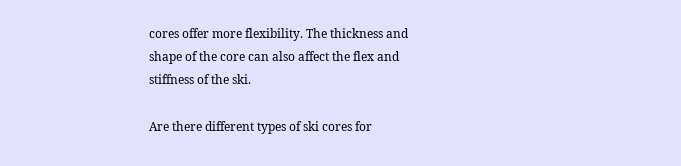cores offer more flexibility. The thickness and shape of the core can also affect the flex and stiffness of the ski.

Are there different types of ski cores for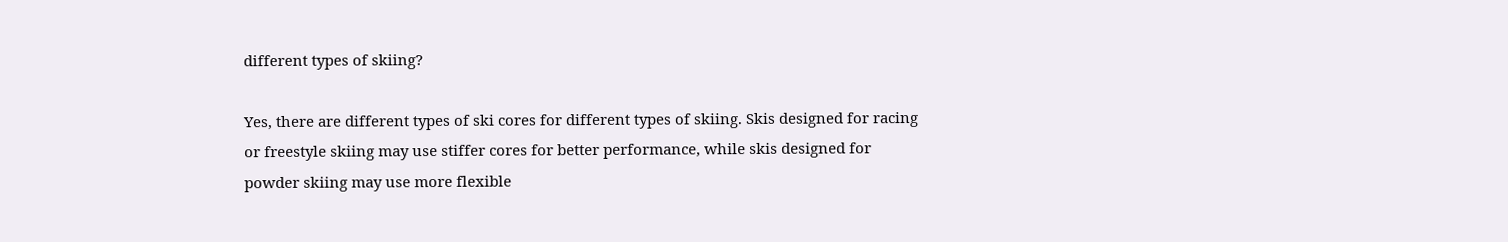different types of skiing?

Yes, there are different types of ski cores for different types of skiing. Skis designed for racing or freestyle skiing may use stiffer cores for better performance, while skis designed for powder skiing may use more flexible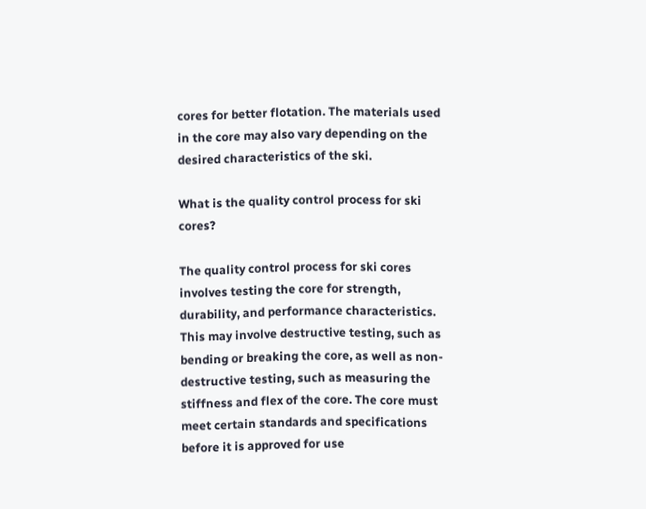cores for better flotation. The materials used in the core may also vary depending on the desired characteristics of the ski.

What is the quality control process for ski cores?

The quality control process for ski cores involves testing the core for strength, durability, and performance characteristics. This may involve destructive testing, such as bending or breaking the core, as well as non-destructive testing, such as measuring the stiffness and flex of the core. The core must meet certain standards and specifications before it is approved for use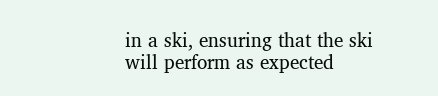in a ski, ensuring that the ski will perform as expected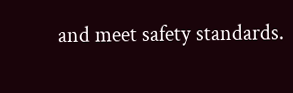and meet safety standards.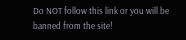Do NOT follow this link or you will be banned from the site!